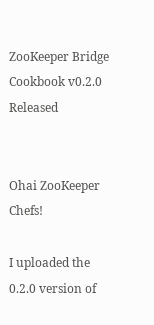ZooKeeper Bridge Cookbook v0.2.0 Released


Ohai ZooKeeper Chefs!

I uploaded the 0.2.0 version of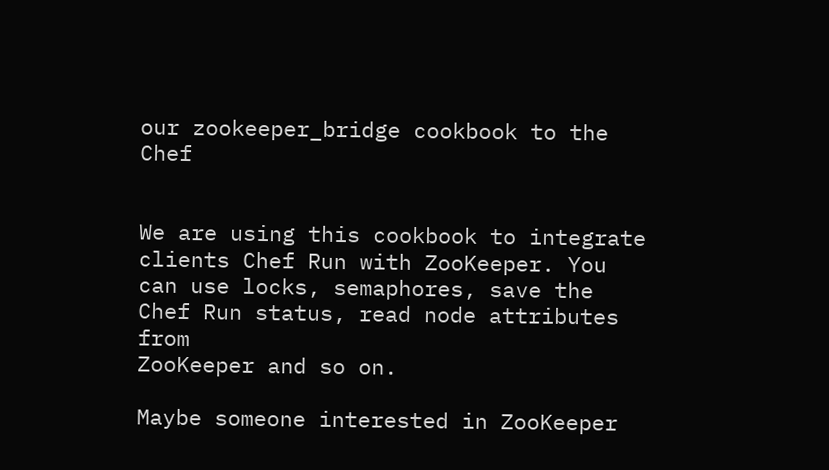our zookeeper_bridge cookbook to the Chef


We are using this cookbook to integrate clients Chef Run with ZooKeeper. You
can use locks, semaphores, save the Chef Run status, read node attributes from
ZooKeeper and so on.

Maybe someone interested in ZooKeeper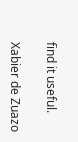find it useful.

Xabier de Zuazo